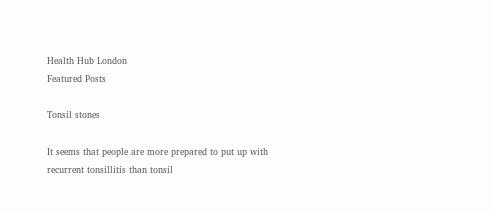Health Hub London
Featured Posts

Tonsil stones

It seems that people are more prepared to put up with recurrent tonsillitis than tonsil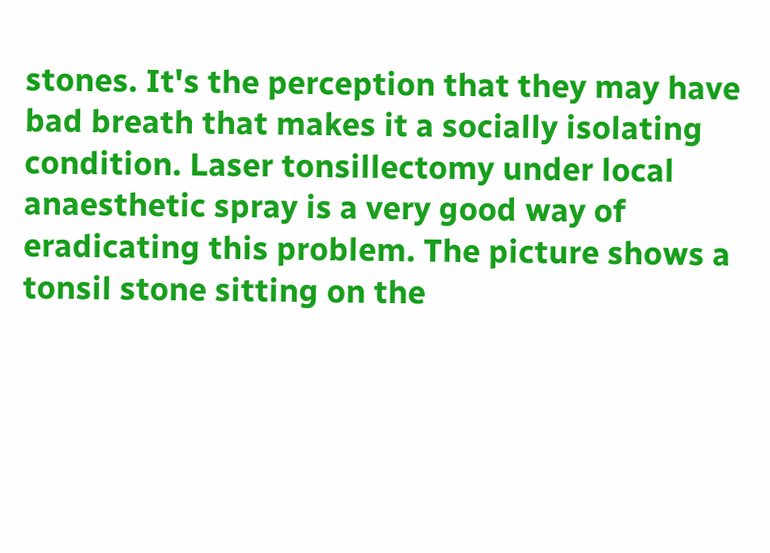stones. It's the perception that they may have bad breath that makes it a socially isolating condition. Laser tonsillectomy under local anaesthetic spray is a very good way of eradicating this problem. The picture shows a tonsil stone sitting on the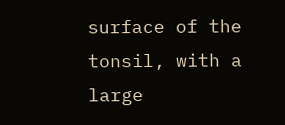surface of the tonsil, with a large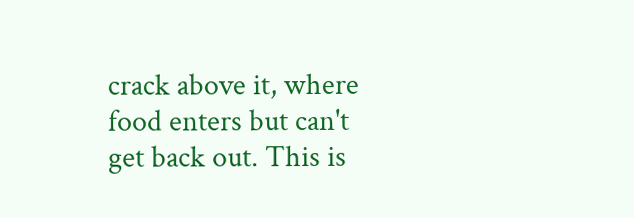crack above it, where food enters but can't get back out. This is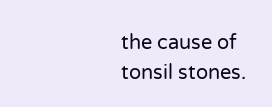the cause of tonsil stones.